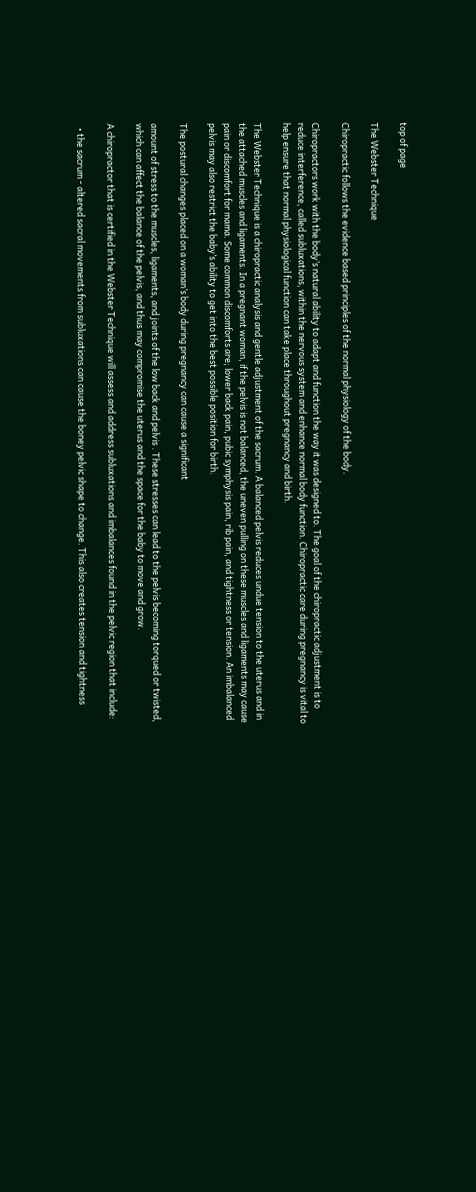top of page

The Webster Technique

Chiropractic follows the evidence based principles of the normal physiology of the body.

Chiropractors work with the body’s natural ability to adapt and function the way it was designed to. The goal of the chiropractic adjustment is to reduce interference, called subluxations, within the nervous system and enhance normal body function. Chiropractic care during pregnancy is vital to help ensure that normal physiological function can take place throughout pregnancy and birth.

The Webster Technique is a chiropractic analysis and gentle adjustment of the sacrum. A balanced pelvis reduces undue tension to the uterus and in the attached muscles and ligaments. In a pregnant woman, if the pelvis is not balanced, the uneven pulling on these muscles and ligaments may cause pain or discomfort for mama. Some common discomforts are; lower back pain, pubic symphysis pain, rib pain, and tightness or tension. An imbalanced pelvis may also restrict the baby’s ability to get into the best possible position for birth.

The postural changes placed on a woman’s body during pregnancy can cause a significant

amount of stress to the muscles, ligaments, and joints of the low back and pelvis . These stresses can lead to the pelvis becoming torqued or twisted, which can affect the balance of the pelvis, and thus may compromise the uterus and the space for the baby to move and grow.

A chiropractor that is certified in the Webster Technique will assess and address subluxations and imbalances found in the pelvic region that include:

  • the sacrum - altered sacral movements from subluxations can cause the boney pelvic shape to change. This also creates tension and tightness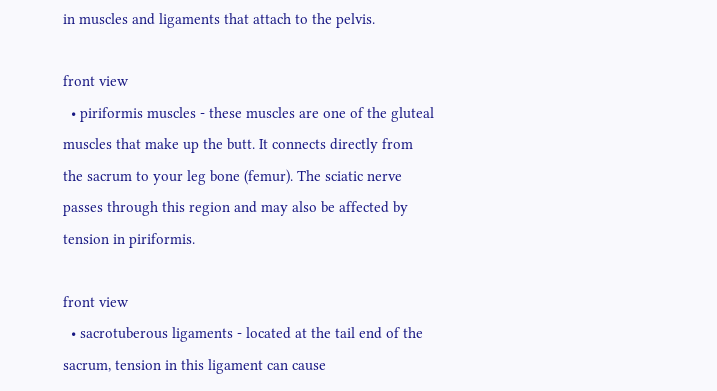in muscles and ligaments that attach to the pelvis.

front view
  • piriformis muscles - these muscles are one of the gluteal muscles that make up the butt. It connects directly from the sacrum to your leg bone (femur). The sciatic nerve passes through this region and may also be affected by tension in piriformis.

front view
  • sacrotuberous ligaments - located at the tail end of the sacrum, tension in this ligament can cause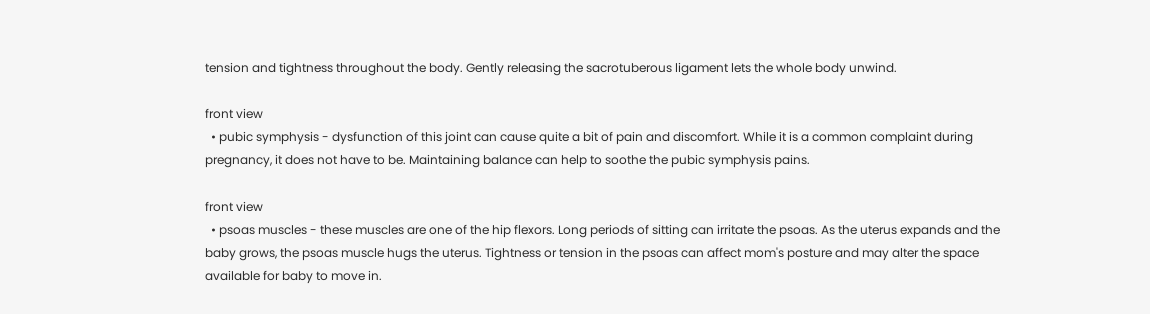tension and tightness throughout the body. Gently releasing the sacrotuberous ligament lets the whole body unwind.

front view
  • pubic symphysis - dysfunction of this joint can cause quite a bit of pain and discomfort. While it is a common complaint during pregnancy, it does not have to be. Maintaining balance can help to soothe the pubic symphysis pains.

front view
  • psoas muscles - these muscles are one of the hip flexors. Long periods of sitting can irritate the psoas. As the uterus expands and the baby grows, the psoas muscle hugs the uterus. Tightness or tension in the psoas can affect mom's posture and may alter the space available for baby to move in.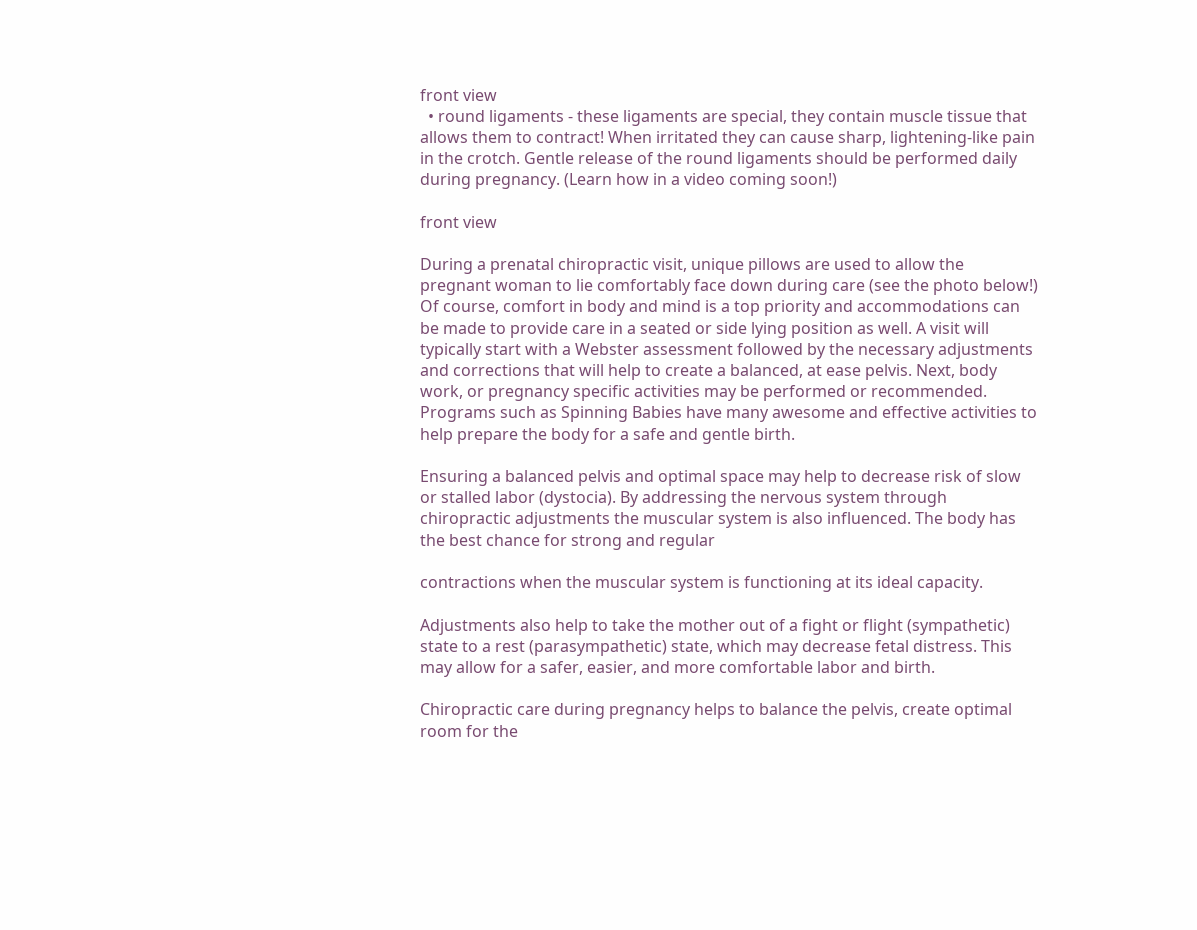front view
  • round ligaments - these ligaments are special, they contain muscle tissue that allows them to contract! When irritated they can cause sharp, lightening-like pain in the crotch. Gentle release of the round ligaments should be performed daily during pregnancy. (Learn how in a video coming soon!)

front view

During a prenatal chiropractic visit, unique pillows are used to allow the pregnant woman to lie comfortably face down during care (see the photo below!) Of course, comfort in body and mind is a top priority and accommodations can be made to provide care in a seated or side lying position as well. A visit will typically start with a Webster assessment followed by the necessary adjustments and corrections that will help to create a balanced, at ease pelvis. Next, body work, or pregnancy specific activities may be performed or recommended. Programs such as Spinning Babies have many awesome and effective activities to help prepare the body for a safe and gentle birth.

Ensuring a balanced pelvis and optimal space may help to decrease risk of slow or stalled labor (dystocia). By addressing the nervous system through chiropractic adjustments the muscular system is also influenced. The body has the best chance for strong and regular

contractions when the muscular system is functioning at its ideal capacity.

Adjustments also help to take the mother out of a fight or flight (sympathetic) state to a rest (parasympathetic) state, which may decrease fetal distress. This may allow for a safer, easier, and more comfortable labor and birth.

Chiropractic care during pregnancy helps to balance the pelvis, create optimal room for the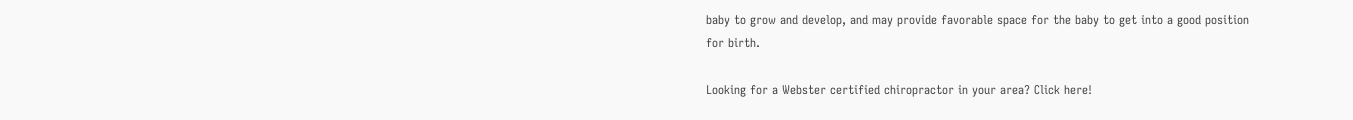baby to grow and develop, and may provide favorable space for the baby to get into a good position for birth.

Looking for a Webster certified chiropractor in your area? Click here!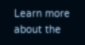Learn more about the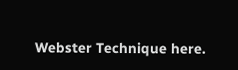Webster Technique here.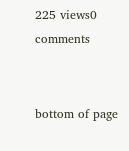225 views0 comments


bottom of page